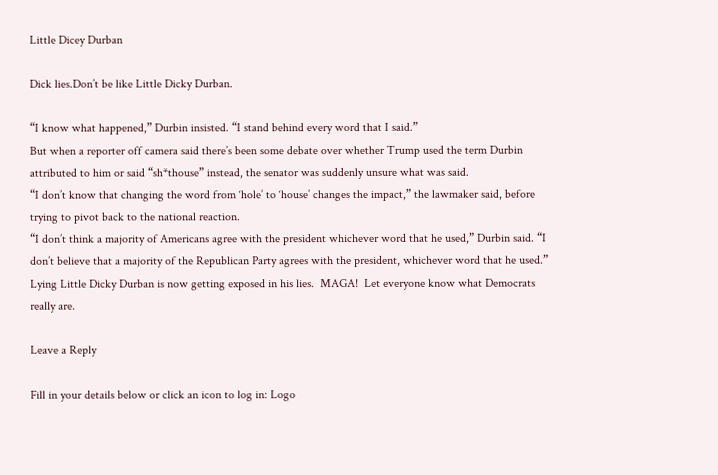Little Dicey Durban

Dick lies.Don’t be like Little Dicky Durban.

“I know what happened,” Durbin insisted. “I stand behind every word that I said.”
But when a reporter off camera said there’s been some debate over whether Trump used the term Durbin attributed to him or said “sh*thouse” instead, the senator was suddenly unsure what was said.
“I don’t know that changing the word from ‘hole’ to ‘house’ changes the impact,” the lawmaker said, before trying to pivot back to the national reaction.
“I don’t think a majority of Americans agree with the president whichever word that he used,” Durbin said. “I don’t believe that a majority of the Republican Party agrees with the president, whichever word that he used.”
Lying Little Dicky Durban is now getting exposed in his lies.  MAGA!  Let everyone know what Democrats really are.

Leave a Reply

Fill in your details below or click an icon to log in: Logo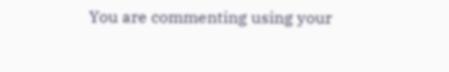You are commenting using your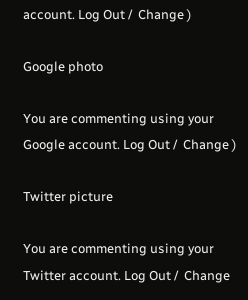account. Log Out /  Change )

Google photo

You are commenting using your Google account. Log Out /  Change )

Twitter picture

You are commenting using your Twitter account. Log Out /  Change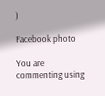)

Facebook photo

You are commenting using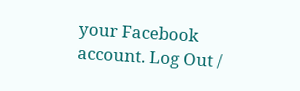your Facebook account. Log Out /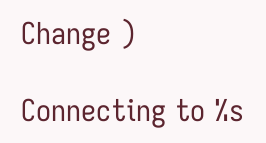Change )

Connecting to %s